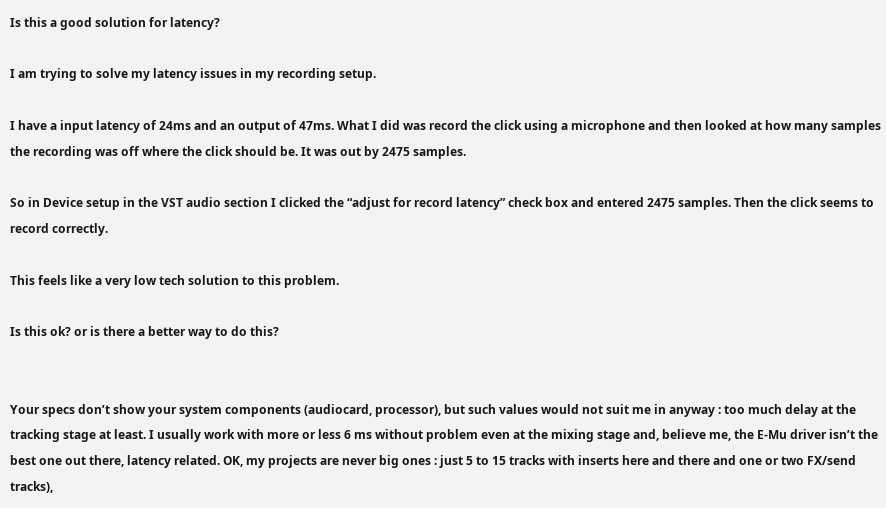Is this a good solution for latency?

I am trying to solve my latency issues in my recording setup.

I have a input latency of 24ms and an output of 47ms. What I did was record the click using a microphone and then looked at how many samples the recording was off where the click should be. It was out by 2475 samples.

So in Device setup in the VST audio section I clicked the “adjust for record latency” check box and entered 2475 samples. Then the click seems to record correctly.

This feels like a very low tech solution to this problem.

Is this ok? or is there a better way to do this?


Your specs don’t show your system components (audiocard, processor), but such values would not suit me in anyway : too much delay at the tracking stage at least. I usually work with more or less 6 ms without problem even at the mixing stage and, believe me, the E-Mu driver isn’t the best one out there, latency related. OK, my projects are never big ones : just 5 to 15 tracks with inserts here and there and one or two FX/send tracks),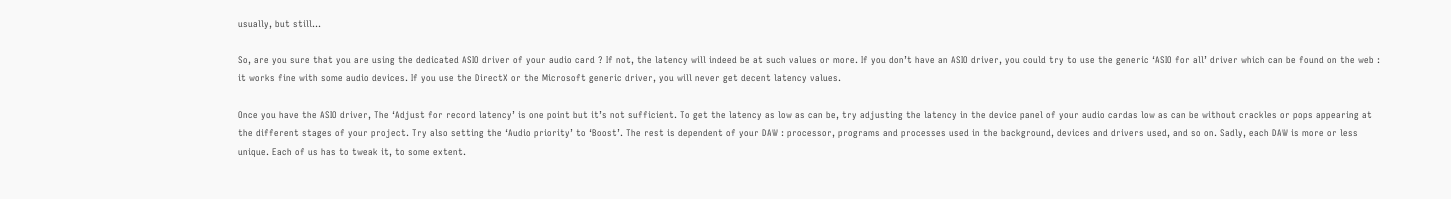usually, but still…

So, are you sure that you are using the dedicated ASIO driver of your audio card ? If not, the latency will indeed be at such values or more. If you don’t have an ASIO driver, you could try to use the generic ‘ASIO for all’ driver which can be found on the web : it works fine with some audio devices. If you use the DirectX or the Microsoft generic driver, you will never get decent latency values.

Once you have the ASIO driver, The ‘Adjust for record latency’ is one point but it’s not sufficient. To get the latency as low as can be, try adjusting the latency in the device panel of your audio cardas low as can be without crackles or pops appearing at the different stages of your project. Try also setting the ‘Audio priority’ to ‘Boost’. The rest is dependent of your DAW : processor, programs and processes used in the background, devices and drivers used, and so on. Sadly, each DAW is more or less unique. Each of us has to tweak it, to some extent.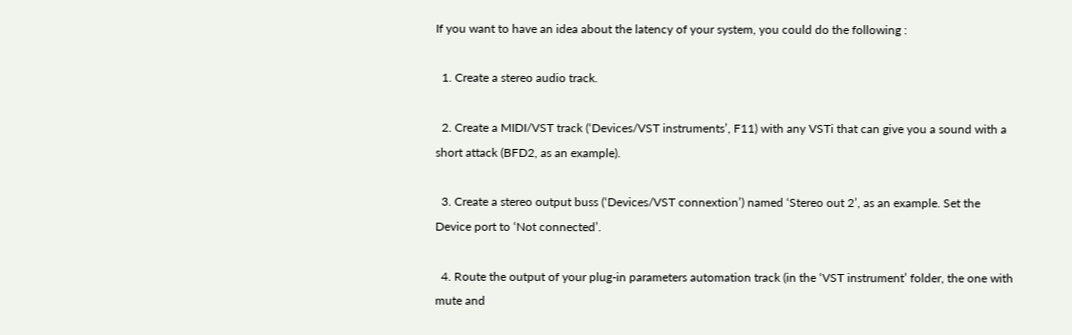If you want to have an idea about the latency of your system, you could do the following :

  1. Create a stereo audio track.

  2. Create a MIDI/VST track (‘Devices/VST instruments’, F11) with any VSTi that can give you a sound with a short attack (BFD2, as an example).

  3. Create a stereo output buss (‘Devices/VST connextion’) named ‘Stereo out 2’, as an example. Set the Device port to ‘Not connected’.

  4. Route the output of your plug-in parameters automation track (in the ‘VST instrument’ folder, the one with mute and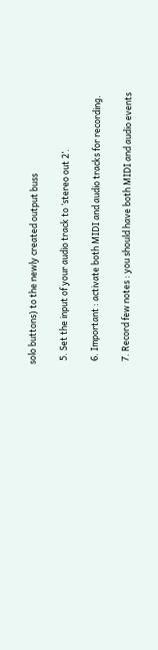solo buttons) to the newly created output buss

  5. Set the input of your audio track to ‘stereo out 2’.

  6. Important : activate both MIDI and audio tracks for recording.

  7. Record few notes : you should have both MIDI and audio events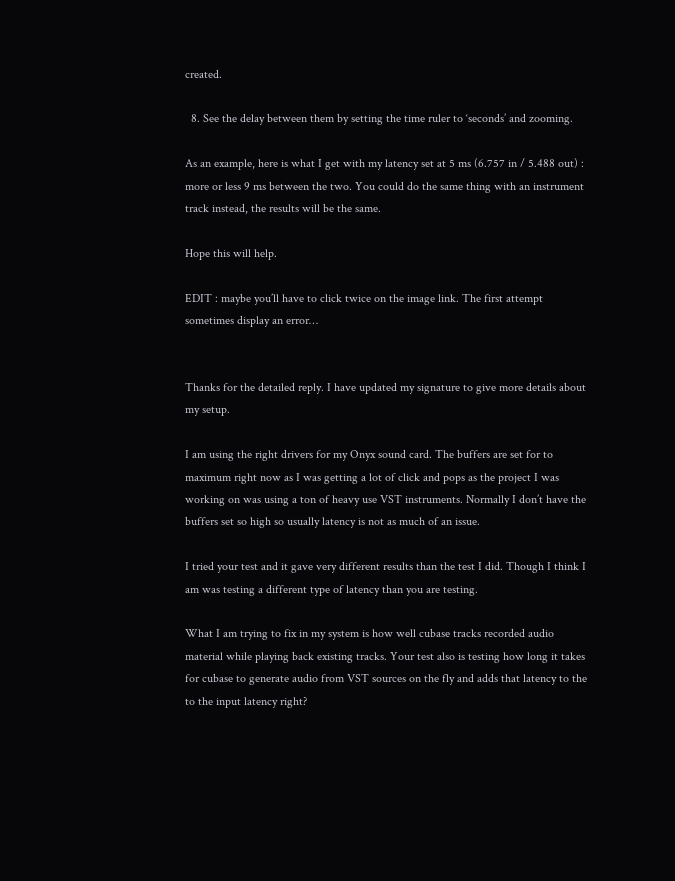created.

  8. See the delay between them by setting the time ruler to ‘seconds’ and zooming.

As an example, here is what I get with my latency set at 5 ms (6.757 in / 5.488 out) : more or less 9 ms between the two. You could do the same thing with an instrument track instead, the results will be the same.

Hope this will help.

EDIT : maybe you’ll have to click twice on the image link. The first attempt sometimes display an error…


Thanks for the detailed reply. I have updated my signature to give more details about my setup.

I am using the right drivers for my Onyx sound card. The buffers are set for to maximum right now as I was getting a lot of click and pops as the project I was working on was using a ton of heavy use VST instruments. Normally I don’t have the buffers set so high so usually latency is not as much of an issue.

I tried your test and it gave very different results than the test I did. Though I think I am was testing a different type of latency than you are testing.

What I am trying to fix in my system is how well cubase tracks recorded audio material while playing back existing tracks. Your test also is testing how long it takes for cubase to generate audio from VST sources on the fly and adds that latency to the to the input latency right?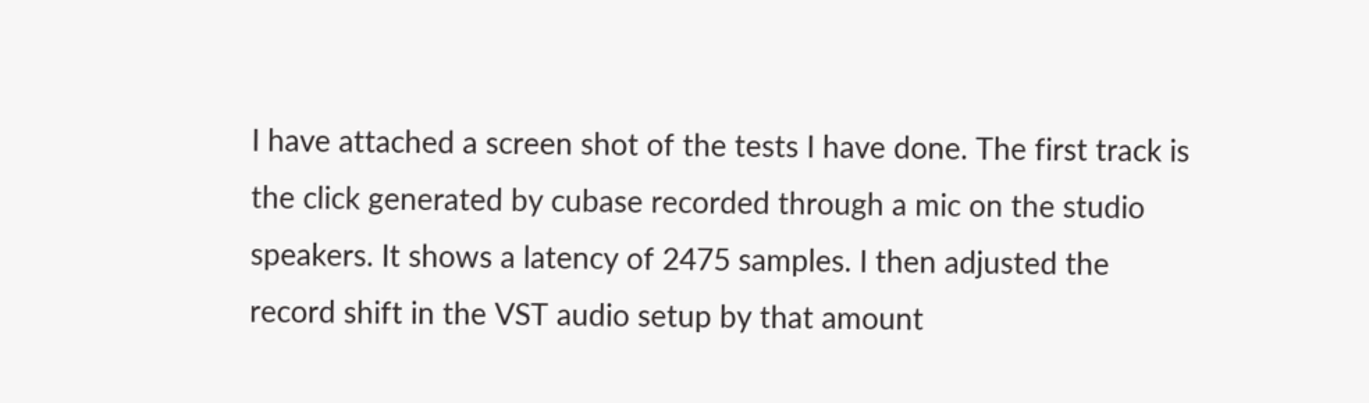I have attached a screen shot of the tests I have done. The first track is the click generated by cubase recorded through a mic on the studio speakers. It shows a latency of 2475 samples. I then adjusted the record shift in the VST audio setup by that amount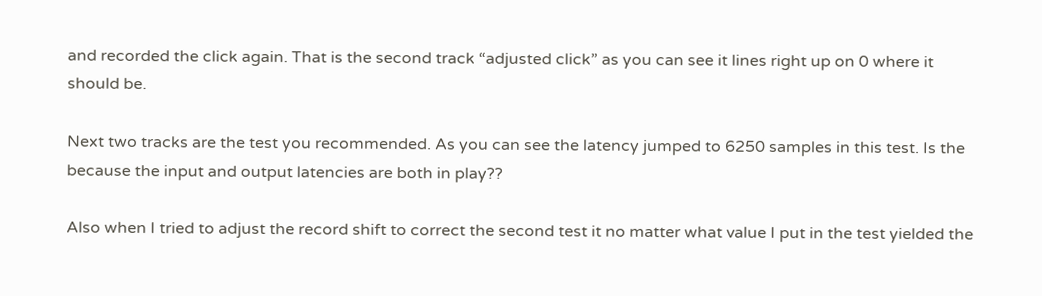and recorded the click again. That is the second track “adjusted click” as you can see it lines right up on 0 where it should be.

Next two tracks are the test you recommended. As you can see the latency jumped to 6250 samples in this test. Is the because the input and output latencies are both in play??

Also when I tried to adjust the record shift to correct the second test it no matter what value I put in the test yielded the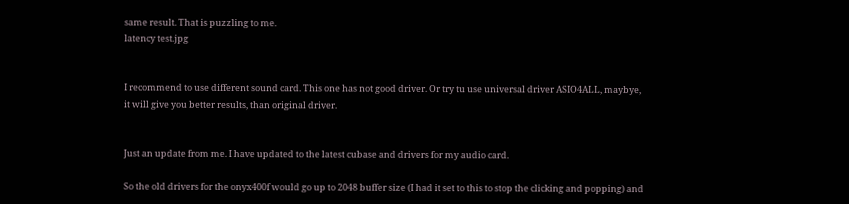same result. That is puzzling to me.
latency test.jpg


I recommend to use different sound card. This one has not good driver. Or try tu use universal driver ASIO4ALL, maybye, it will give you better results, than original driver.


Just an update from me. I have updated to the latest cubase and drivers for my audio card.

So the old drivers for the onyx400f would go up to 2048 buffer size (I had it set to this to stop the clicking and popping) and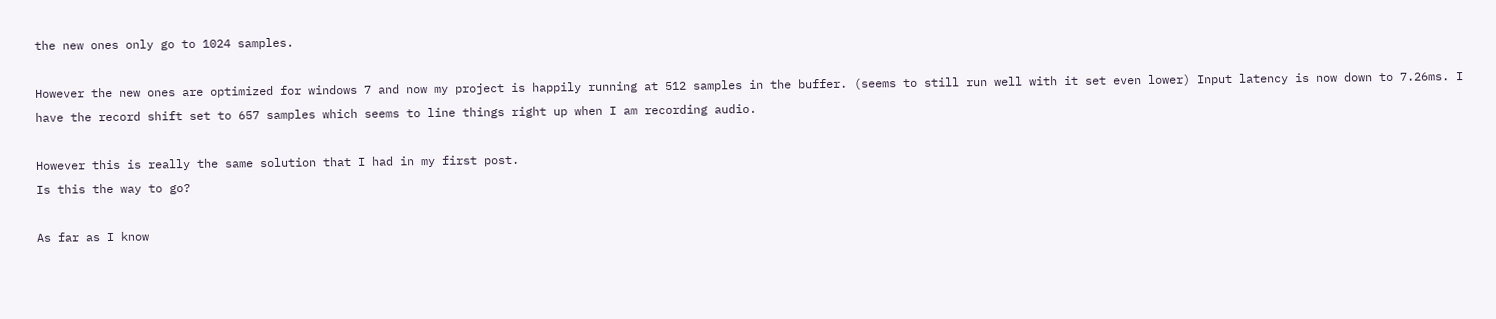the new ones only go to 1024 samples.

However the new ones are optimized for windows 7 and now my project is happily running at 512 samples in the buffer. (seems to still run well with it set even lower) Input latency is now down to 7.26ms. I have the record shift set to 657 samples which seems to line things right up when I am recording audio.

However this is really the same solution that I had in my first post.
Is this the way to go?

As far as I know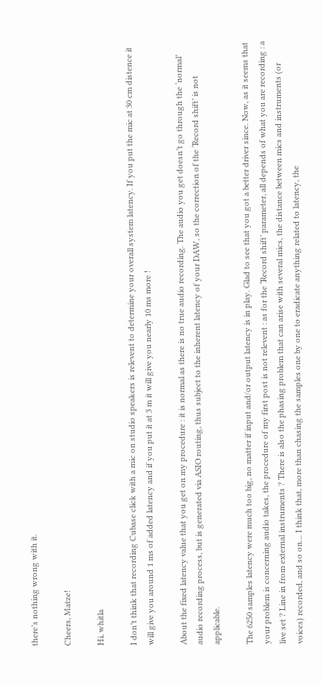there’s nothing wrong with it.

Cheers, Matze!

Hi, whitla

I don’t think that recording Cubase click with a mic on studio speakers is relevent to determine your overall system latency. If you put the mic at 30 cm distence it will give you around 1 ms of added latency and if you put it at 3 m it will give you nearly 10 ms more !

About the fixed latency value that you get on my procedure : it is normal as there is no true audio recording. The audio you get doesn’t go through the ‘normal’ audio recording process, but is generated via ASIO routing, thus subject to the inherent latency of your DAW, so the correction of the ‘Record shift’ is not applicable.

The 6250 samples latency were much too big, no matter if input and/or output latency is in play. Glad to see that you got a better driver since. Now, as it seems that your problem is concerning audio takes, the procedure of my first post is not relevent : as for the ‘Record shift’ parameter, all depends of what you are recording : a live set ? Line in from external instruments ? There is also the phasing problem that can arise with several mics, the distance between mics and instruments (or voices) recorded, and so on… I think that, more than chasing the samples one by one to eradicate anything related to latency, the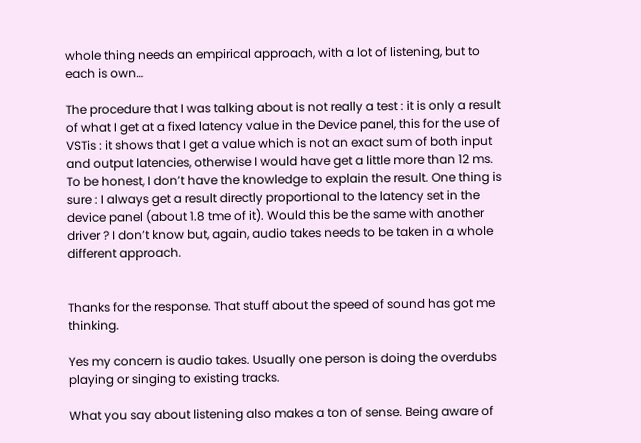whole thing needs an empirical approach, with a lot of listening, but to each is own…

The procedure that I was talking about is not really a test : it is only a result of what I get at a fixed latency value in the Device panel, this for the use of VSTis : it shows that I get a value which is not an exact sum of both input and output latencies, otherwise I would have get a little more than 12 ms. To be honest, I don’t have the knowledge to explain the result. One thing is sure : I always get a result directly proportional to the latency set in the device panel (about 1.8 tme of it). Would this be the same with another driver ? I don’t know but, again, audio takes needs to be taken in a whole different approach.


Thanks for the response. That stuff about the speed of sound has got me thinking.

Yes my concern is audio takes. Usually one person is doing the overdubs playing or singing to existing tracks.

What you say about listening also makes a ton of sense. Being aware of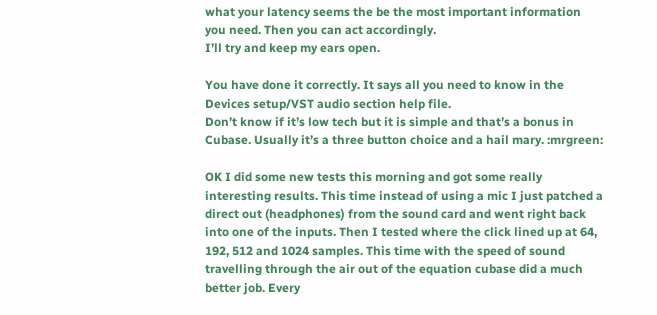what your latency seems the be the most important information you need. Then you can act accordingly.
I’ll try and keep my ears open.

You have done it correctly. It says all you need to know in the Devices setup/VST audio section help file.
Don’t know if it’s low tech but it is simple and that’s a bonus in Cubase. Usually it’s a three button choice and a hail mary. :mrgreen:

OK I did some new tests this morning and got some really interesting results. This time instead of using a mic I just patched a direct out (headphones) from the sound card and went right back into one of the inputs. Then I tested where the click lined up at 64, 192, 512 and 1024 samples. This time with the speed of sound travelling through the air out of the equation cubase did a much better job. Every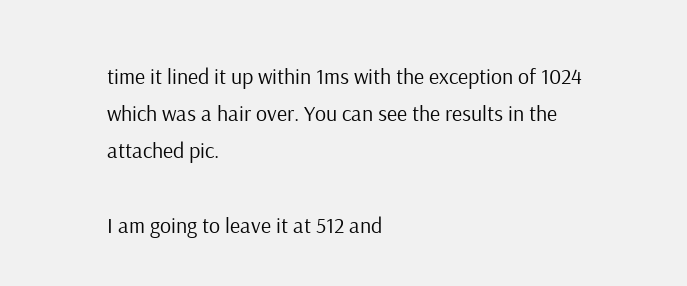time it lined it up within 1ms with the exception of 1024 which was a hair over. You can see the results in the attached pic.

I am going to leave it at 512 and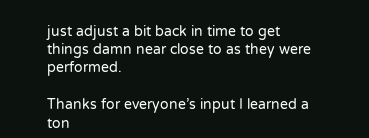just adjust a bit back in time to get things damn near close to as they were performed.

Thanks for everyone’s input I learned a ton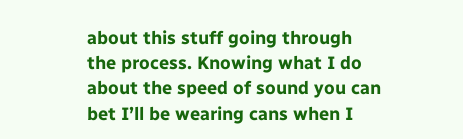about this stuff going through the process. Knowing what I do about the speed of sound you can bet I’ll be wearing cans when I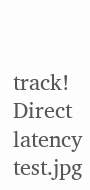track!
Direct latency test.jpg